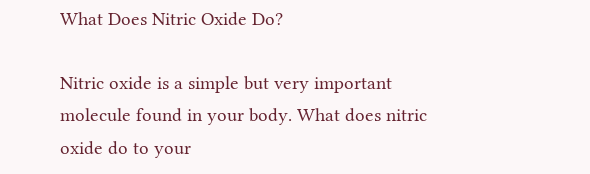What Does Nitric Oxide Do?

Nitric oxide is a simple but very important molecule found in your body. What does nitric oxide do to your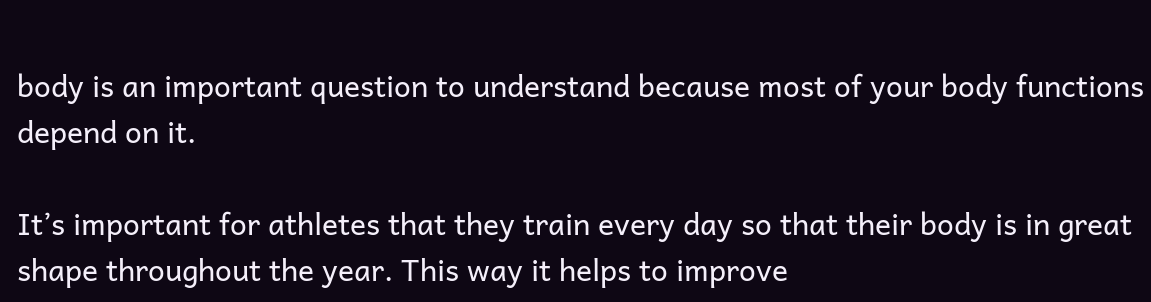body is an important question to understand because most of your body functions depend on it.

It’s important for athletes that they train every day so that their body is in great shape throughout the year. This way it helps to improve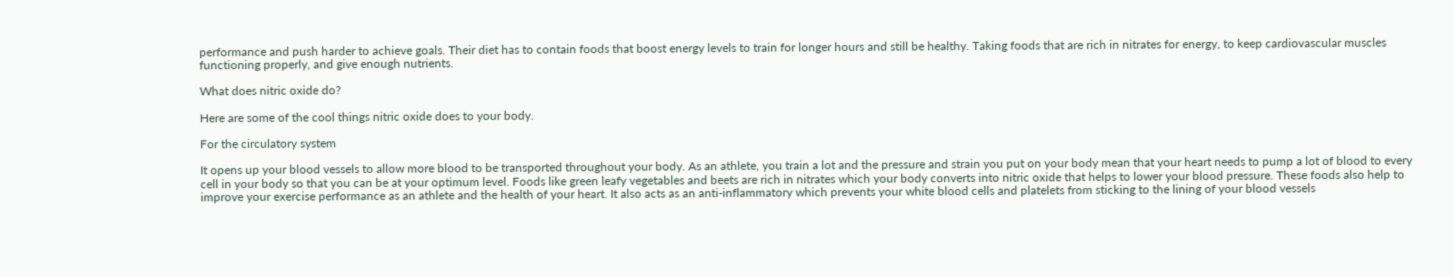performance and push harder to achieve goals. Their diet has to contain foods that boost energy levels to train for longer hours and still be healthy. Taking foods that are rich in nitrates for energy, to keep cardiovascular muscles functioning properly, and give enough nutrients.

What does nitric oxide do?

Here are some of the cool things nitric oxide does to your body.

For the circulatory system

It opens up your blood vessels to allow more blood to be transported throughout your body. As an athlete, you train a lot and the pressure and strain you put on your body mean that your heart needs to pump a lot of blood to every cell in your body so that you can be at your optimum level. Foods like green leafy vegetables and beets are rich in nitrates which your body converts into nitric oxide that helps to lower your blood pressure. These foods also help to improve your exercise performance as an athlete and the health of your heart. It also acts as an anti-inflammatory which prevents your white blood cells and platelets from sticking to the lining of your blood vessels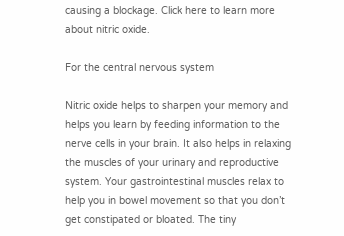causing a blockage. Click here to learn more about nitric oxide.

For the central nervous system

Nitric oxide helps to sharpen your memory and helps you learn by feeding information to the nerve cells in your brain. It also helps in relaxing the muscles of your urinary and reproductive system. Your gastrointestinal muscles relax to help you in bowel movement so that you don’t get constipated or bloated. The tiny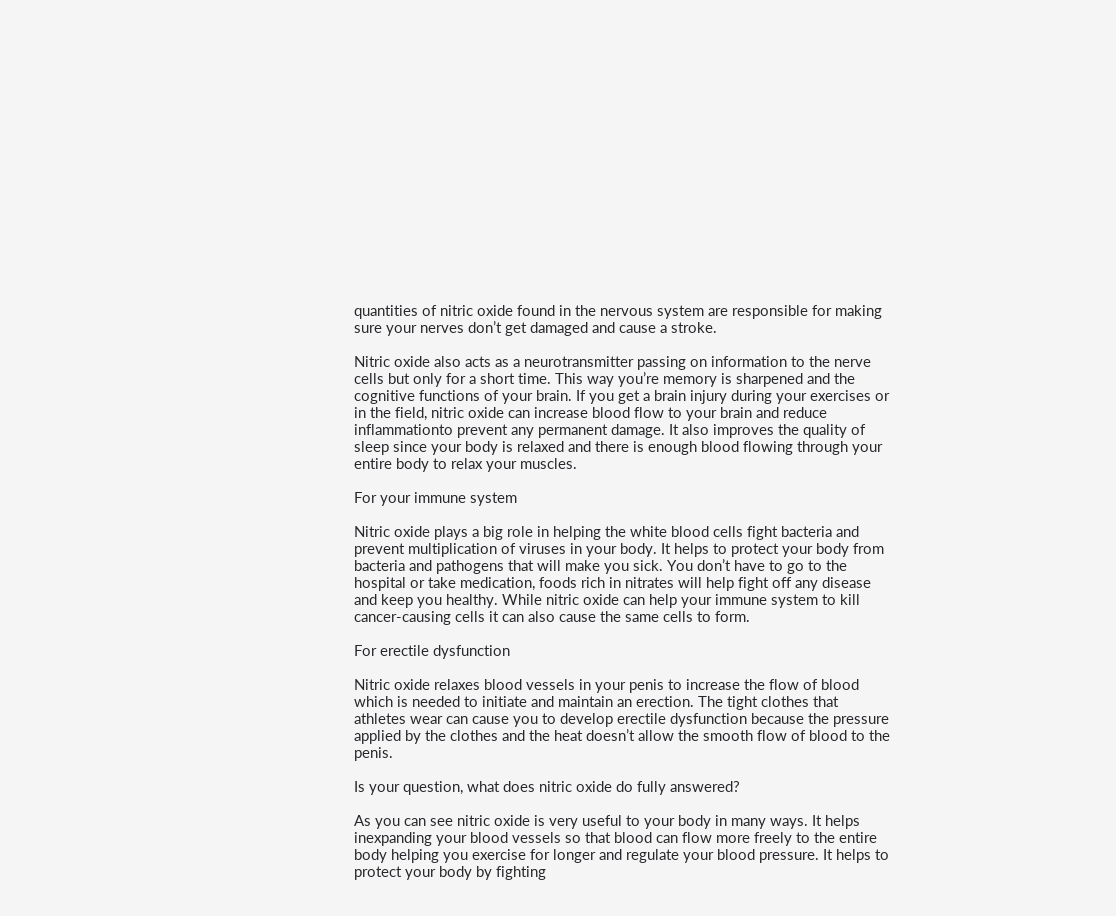quantities of nitric oxide found in the nervous system are responsible for making sure your nerves don’t get damaged and cause a stroke.

Nitric oxide also acts as a neurotransmitter passing on information to the nerve cells but only for a short time. This way you’re memory is sharpened and the cognitive functions of your brain. If you get a brain injury during your exercises or in the field, nitric oxide can increase blood flow to your brain and reduce inflammationto prevent any permanent damage. It also improves the quality of sleep since your body is relaxed and there is enough blood flowing through your entire body to relax your muscles.

For your immune system

Nitric oxide plays a big role in helping the white blood cells fight bacteria and prevent multiplication of viruses in your body. It helps to protect your body from bacteria and pathogens that will make you sick. You don’t have to go to the hospital or take medication, foods rich in nitrates will help fight off any disease and keep you healthy. While nitric oxide can help your immune system to kill cancer-causing cells it can also cause the same cells to form.

For erectile dysfunction

Nitric oxide relaxes blood vessels in your penis to increase the flow of blood which is needed to initiate and maintain an erection. The tight clothes that athletes wear can cause you to develop erectile dysfunction because the pressure applied by the clothes and the heat doesn’t allow the smooth flow of blood to the penis.

Is your question, what does nitric oxide do fully answered?

As you can see nitric oxide is very useful to your body in many ways. It helps inexpanding your blood vessels so that blood can flow more freely to the entire body helping you exercise for longer and regulate your blood pressure. It helps to protect your body by fighting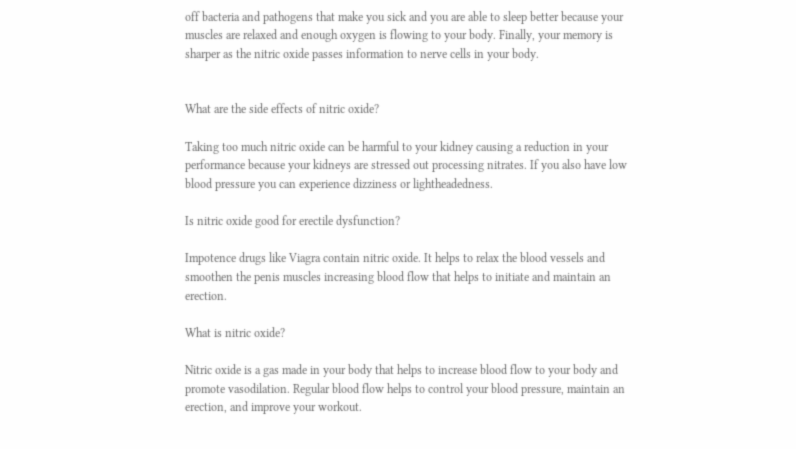off bacteria and pathogens that make you sick and you are able to sleep better because your muscles are relaxed and enough oxygen is flowing to your body. Finally, your memory is sharper as the nitric oxide passes information to nerve cells in your body.


What are the side effects of nitric oxide?

Taking too much nitric oxide can be harmful to your kidney causing a reduction in your performance because your kidneys are stressed out processing nitrates. If you also have low blood pressure you can experience dizziness or lightheadedness.

Is nitric oxide good for erectile dysfunction?

Impotence drugs like Viagra contain nitric oxide. It helps to relax the blood vessels and smoothen the penis muscles increasing blood flow that helps to initiate and maintain an erection.

What is nitric oxide?

Nitric oxide is a gas made in your body that helps to increase blood flow to your body and promote vasodilation. Regular blood flow helps to control your blood pressure, maintain an erection, and improve your workout.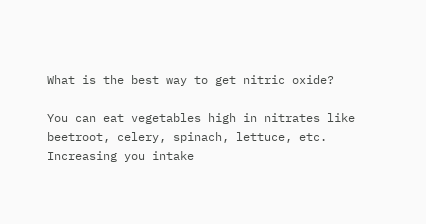What is the best way to get nitric oxide?

You can eat vegetables high in nitrates like beetroot, celery, spinach, lettuce, etc. Increasing you intake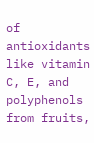of antioxidants like vitamin C, E, and polyphenols from fruits,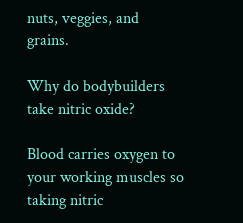nuts, veggies, and grains.

Why do bodybuilders take nitric oxide?

Blood carries oxygen to your working muscles so taking nitric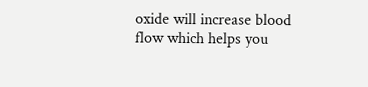oxide will increase blood flow which helps you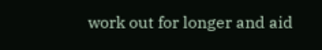work out for longer and aid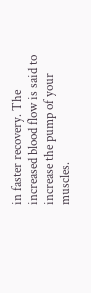in faster recovery. The increased blood flow is said to increase the pump of your muscles.